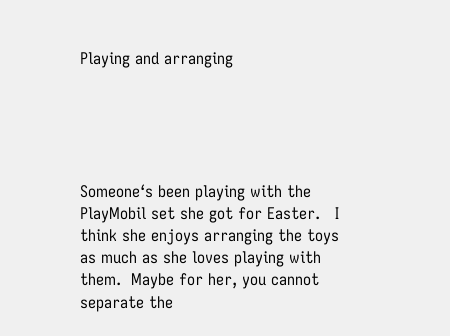Playing and arranging





Someone‘s been playing with the PlayMobil set she got for Easter.   I think she enjoys arranging the toys as much as she loves playing with them.  Maybe for her, you cannot separate the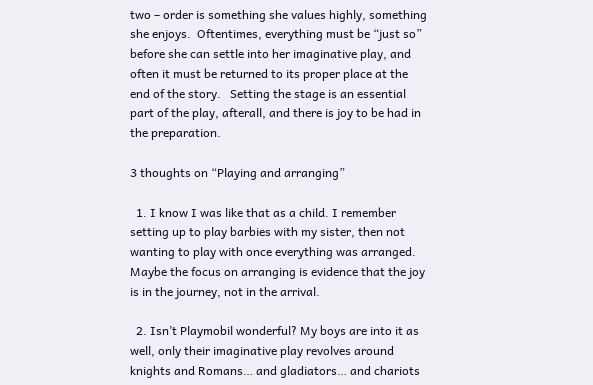two – order is something she values highly, something she enjoys.  Oftentimes, everything must be “just so” before she can settle into her imaginative play, and often it must be returned to its proper place at the end of the story.   Setting the stage is an essential part of the play, afterall, and there is joy to be had in the preparation.

3 thoughts on “Playing and arranging”

  1. I know I was like that as a child. I remember setting up to play barbies with my sister, then not wanting to play with once everything was arranged. Maybe the focus on arranging is evidence that the joy is in the journey, not in the arrival.

  2. Isn’t Playmobil wonderful? My boys are into it as well, only their imaginative play revolves around knights and Romans… and gladiators… and chariots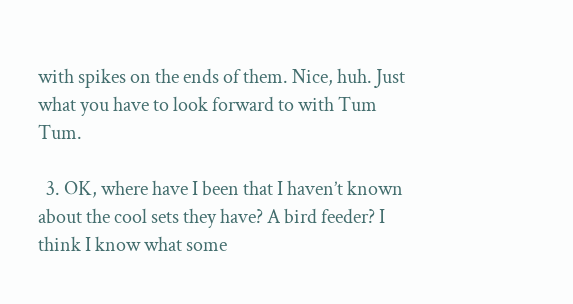with spikes on the ends of them. Nice, huh. Just what you have to look forward to with Tum Tum.

  3. OK, where have I been that I haven’t known about the cool sets they have? A bird feeder? I think I know what some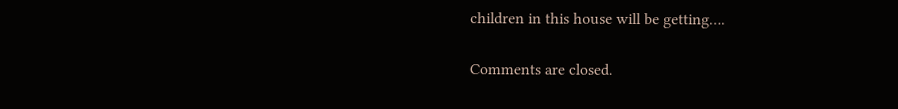children in this house will be getting….

Comments are closed.